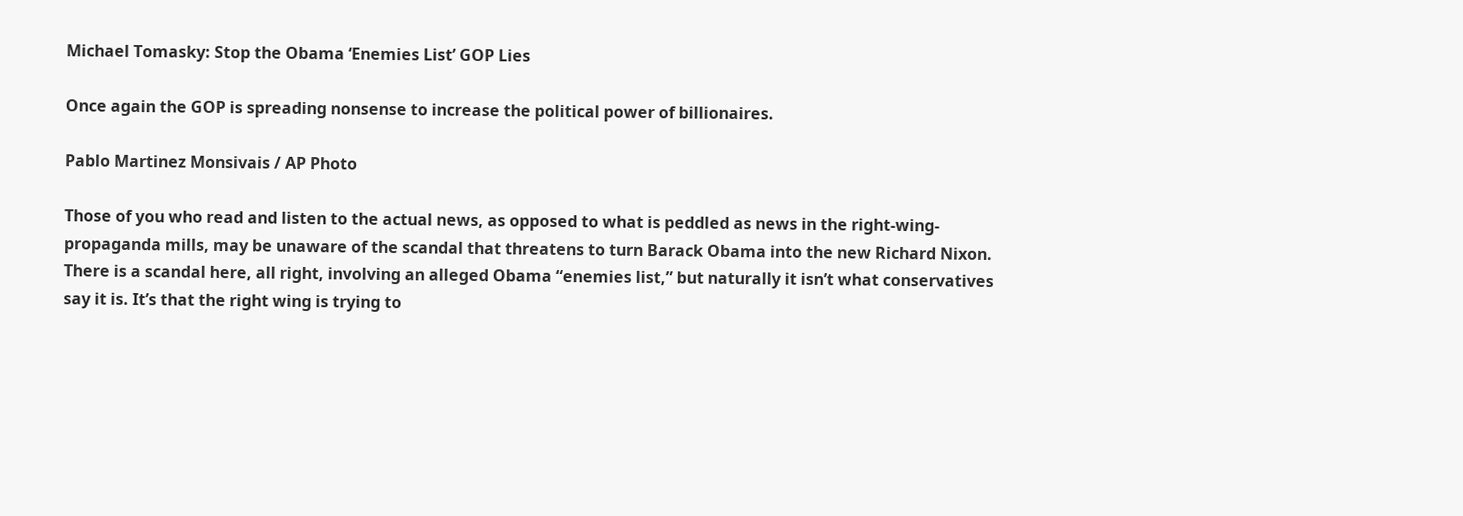Michael Tomasky: Stop the Obama ‘Enemies List’ GOP Lies

Once again the GOP is spreading nonsense to increase the political power of billionaires.

Pablo Martinez Monsivais / AP Photo

Those of you who read and listen to the actual news, as opposed to what is peddled as news in the right-wing-propaganda mills, may be unaware of the scandal that threatens to turn Barack Obama into the new Richard Nixon. There is a scandal here, all right, involving an alleged Obama “enemies list,” but naturally it isn’t what conservatives say it is. It’s that the right wing is trying to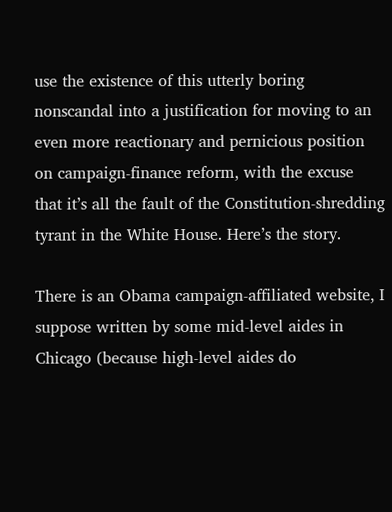use the existence of this utterly boring nonscandal into a justification for moving to an even more reactionary and pernicious position on campaign-finance reform, with the excuse that it’s all the fault of the Constitution-shredding tyrant in the White House. Here’s the story.

There is an Obama campaign-affiliated website, I suppose written by some mid-level aides in Chicago (because high-level aides do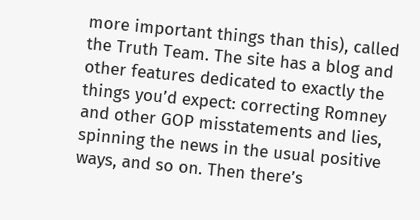more important things than this), called the Truth Team. The site has a blog and other features dedicated to exactly the things you’d expect: correcting Romney and other GOP misstatements and lies, spinning the news in the usual positive ways, and so on. Then there’s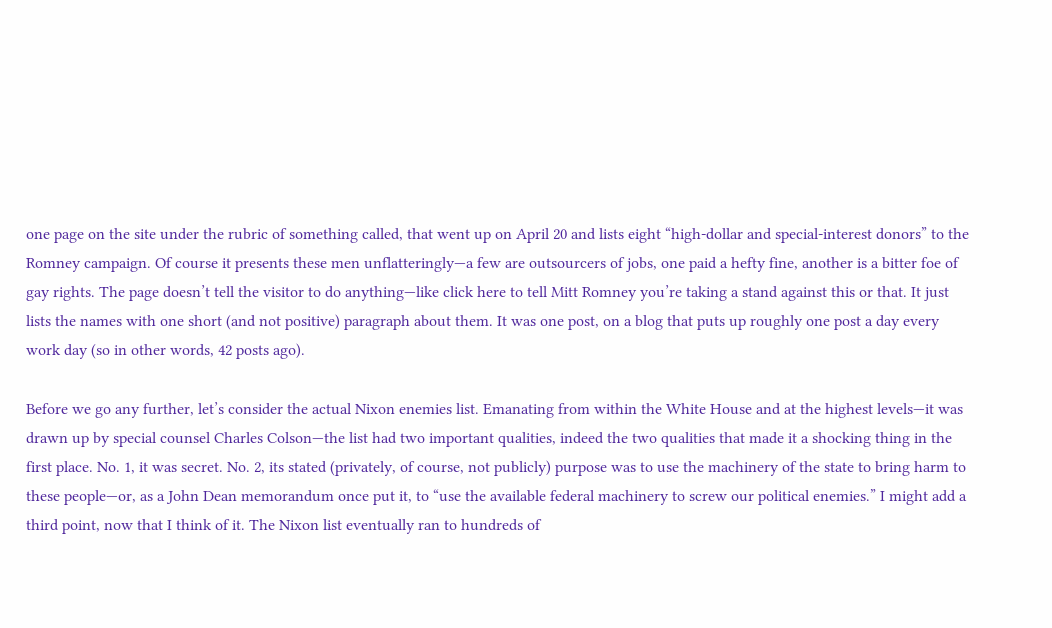one page on the site under the rubric of something called, that went up on April 20 and lists eight “high-dollar and special-interest donors” to the Romney campaign. Of course it presents these men unflatteringly—a few are outsourcers of jobs, one paid a hefty fine, another is a bitter foe of gay rights. The page doesn’t tell the visitor to do anything—like click here to tell Mitt Romney you’re taking a stand against this or that. It just lists the names with one short (and not positive) paragraph about them. It was one post, on a blog that puts up roughly one post a day every work day (so in other words, 42 posts ago).

Before we go any further, let’s consider the actual Nixon enemies list. Emanating from within the White House and at the highest levels—it was drawn up by special counsel Charles Colson—the list had two important qualities, indeed the two qualities that made it a shocking thing in the first place. No. 1, it was secret. No. 2, its stated (privately, of course, not publicly) purpose was to use the machinery of the state to bring harm to these people—or, as a John Dean memorandum once put it, to “use the available federal machinery to screw our political enemies.” I might add a third point, now that I think of it. The Nixon list eventually ran to hundreds of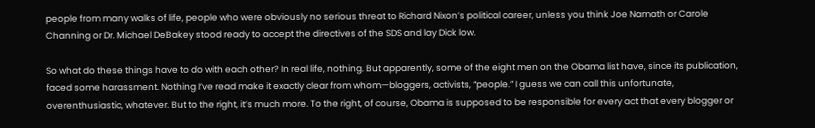people from many walks of life, people who were obviously no serious threat to Richard Nixon’s political career, unless you think Joe Namath or Carole Channing or Dr. Michael DeBakey stood ready to accept the directives of the SDS and lay Dick low.

So what do these things have to do with each other? In real life, nothing. But apparently, some of the eight men on the Obama list have, since its publication, faced some harassment. Nothing I’ve read make it exactly clear from whom—bloggers, activists, “people.” I guess we can call this unfortunate, overenthusiastic, whatever. But to the right, it’s much more. To the right, of course, Obama is supposed to be responsible for every act that every blogger or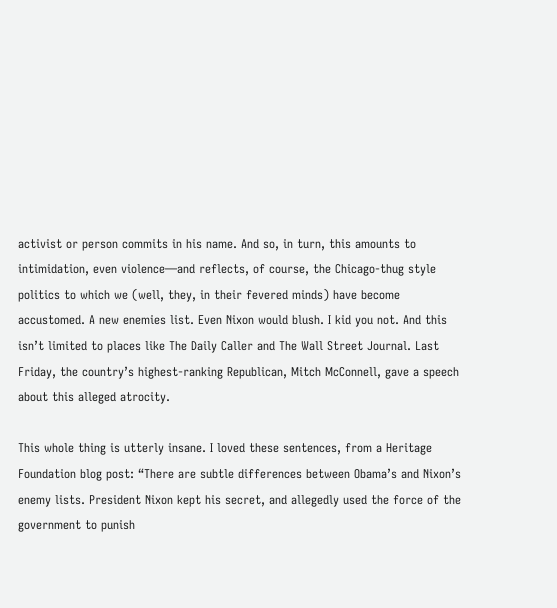activist or person commits in his name. And so, in turn, this amounts to intimidation, even violence—and reflects, of course, the Chicago-thug style politics to which we (well, they, in their fevered minds) have become accustomed. A new enemies list. Even Nixon would blush. I kid you not. And this isn’t limited to places like The Daily Caller and The Wall Street Journal. Last Friday, the country’s highest-ranking Republican, Mitch McConnell, gave a speech about this alleged atrocity.

This whole thing is utterly insane. I loved these sentences, from a Heritage Foundation blog post: “There are subtle differences between Obama’s and Nixon’s enemy lists. President Nixon kept his secret, and allegedly used the force of the government to punish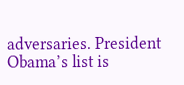adversaries. President Obama’s list is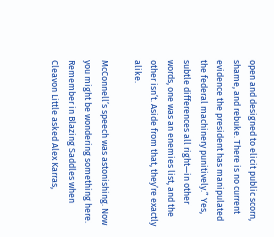open and designed to elicit public scorn, shame, and rebuke. There is no current evidence the president has manipulated the federal machinery punitively.” Yes, subtle differences all right—in other words, one was an enemies list, and the other isn’t. Aside from that, they’re exactly alike.

McConnell’s speech was astonishing. Now you might be wondering something here. Remember in Blazing Saddles when Cleavon Little asked Alex Karras,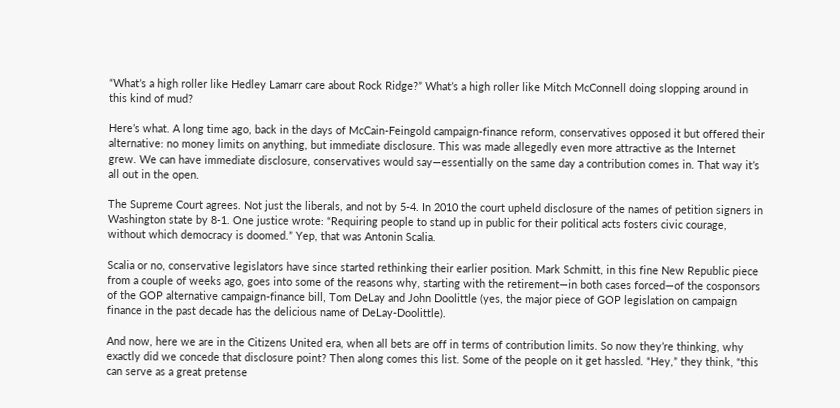“What’s a high roller like Hedley Lamarr care about Rock Ridge?” What’s a high roller like Mitch McConnell doing slopping around in this kind of mud?

Here’s what. A long time ago, back in the days of McCain-Feingold campaign-finance reform, conservatives opposed it but offered their alternative: no money limits on anything, but immediate disclosure. This was made allegedly even more attractive as the Internet grew. We can have immediate disclosure, conservatives would say—essentially on the same day a contribution comes in. That way it’s all out in the open.

The Supreme Court agrees. Not just the liberals, and not by 5-4. In 2010 the court upheld disclosure of the names of petition signers in Washington state by 8-1. One justice wrote: “Requiring people to stand up in public for their political acts fosters civic courage, without which democracy is doomed.” Yep, that was Antonin Scalia.

Scalia or no, conservative legislators have since started rethinking their earlier position. Mark Schmitt, in this fine New Republic piece from a couple of weeks ago, goes into some of the reasons why, starting with the retirement—in both cases forced—of the cosponsors of the GOP alternative campaign-finance bill, Tom DeLay and John Doolittle (yes, the major piece of GOP legislation on campaign finance in the past decade has the delicious name of DeLay-Doolittle).

And now, here we are in the Citizens United era, when all bets are off in terms of contribution limits. So now they’re thinking, why exactly did we concede that disclosure point? Then along comes this list. Some of the people on it get hassled. “Hey,” they think, “this can serve as a great pretense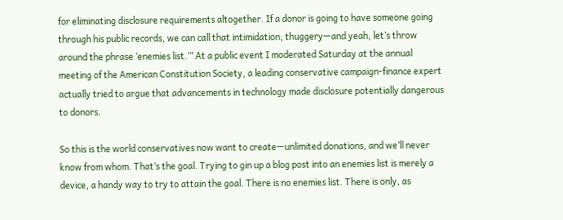for eliminating disclosure requirements altogether. If a donor is going to have someone going through his public records, we can call that intimidation, thuggery—and yeah, let’s throw around the phrase ‘enemies list.’” At a public event I moderated Saturday at the annual meeting of the American Constitution Society, a leading conservative campaign-finance expert actually tried to argue that advancements in technology made disclosure potentially dangerous to donors.

So this is the world conservatives now want to create—unlimited donations, and we’ll never know from whom. That’s the goal. Trying to gin up a blog post into an enemies list is merely a device, a handy way to try to attain the goal. There is no enemies list. There is only, as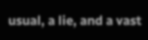usual, a lie, and a vast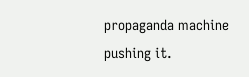propaganda machine pushing it.